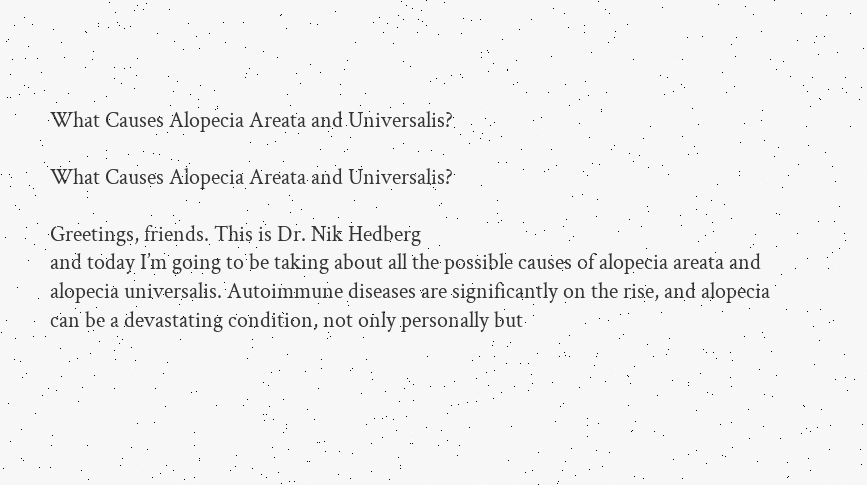What Causes Alopecia Areata and Universalis?

What Causes Alopecia Areata and Universalis?

Greetings, friends. This is Dr. Nik Hedberg
and today I’m going to be taking about all the possible causes of alopecia areata and
alopecia universalis. Autoimmune diseases are significantly on the rise, and alopecia
can be a devastating condition, not only personally but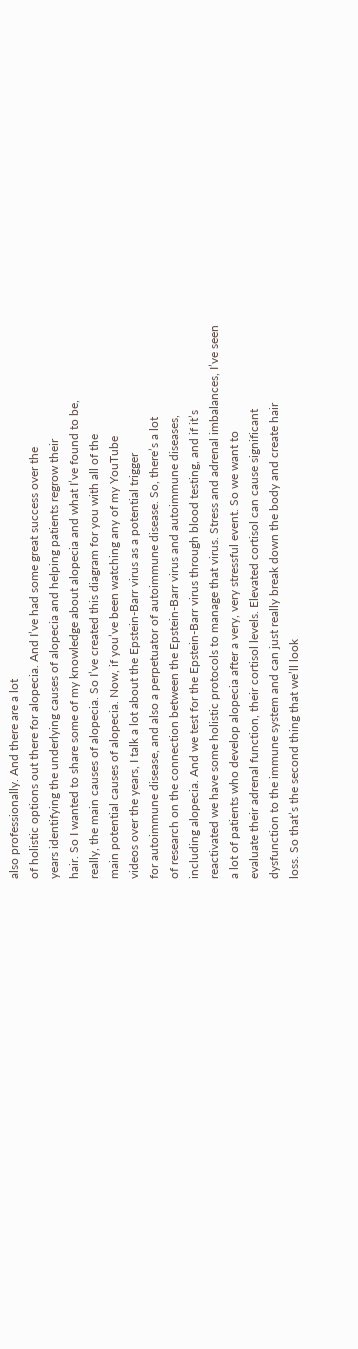also professionally. And there are a lot
of holistic options out there for alopecia. And I’ve had some great success over the
years identifying the underlying causes of alopecia and helping patients regrow their
hair. So I wanted to share some of my knowledge about alopecia and what I’ve found to be,
really, the main causes of alopecia. So I’ve created this diagram for you with all of the
main potential causes of alopecia. Now, if you’ve been watching any of my YouTube
videos over the years, I talk a lot about the Epstein-Barr virus as a potential trigger
for autoimmune disease, and also a perpetuator of autoimmune disease. So, there’s a lot
of research on the connection between the Epstein-Barr virus and autoimmune diseases,
including alopecia. And we test for the Epstein-Barr virus through blood testing, and if it’s
reactivated we have some holistic protocols to manage that virus. Stress and adrenal imbalances, I’ve seen
a lot of patients who develop alopecia after a very, very stressful event. So we want to
evaluate their adrenal function, their cortisol levels. Elevated cortisol can cause significant
dysfunction to the immune system and can just really break down the body and create hair
loss. So that’s the second thing that we’ll look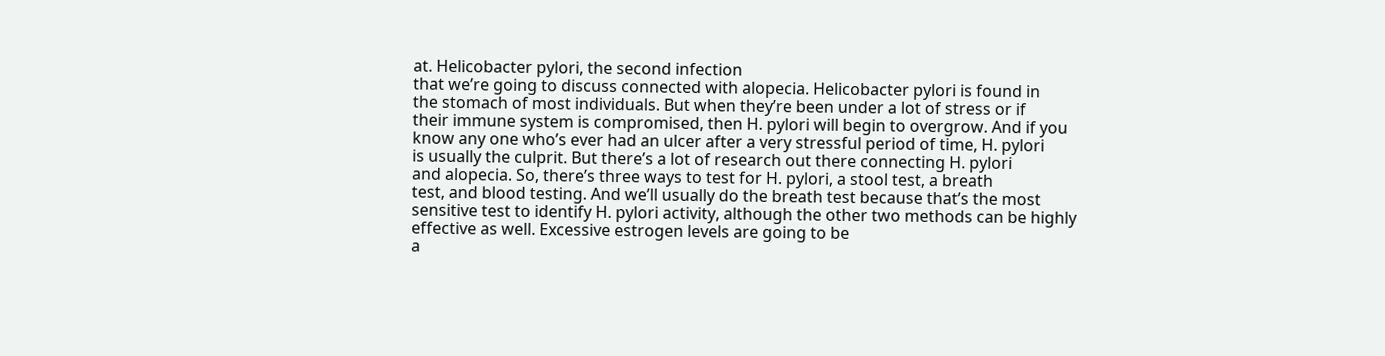at. Helicobacter pylori, the second infection
that we’re going to discuss connected with alopecia. Helicobacter pylori is found in
the stomach of most individuals. But when they’re been under a lot of stress or if
their immune system is compromised, then H. pylori will begin to overgrow. And if you
know any one who’s ever had an ulcer after a very stressful period of time, H. pylori
is usually the culprit. But there’s a lot of research out there connecting H. pylori
and alopecia. So, there’s three ways to test for H. pylori, a stool test, a breath
test, and blood testing. And we’ll usually do the breath test because that’s the most
sensitive test to identify H. pylori activity, although the other two methods can be highly
effective as well. Excessive estrogen levels are going to be
a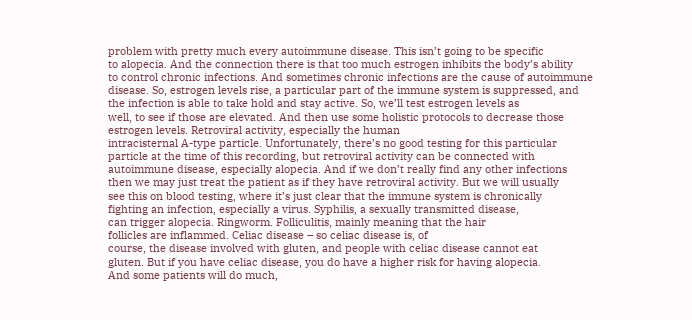problem with pretty much every autoimmune disease. This isn’t going to be specific
to alopecia. And the connection there is that too much estrogen inhibits the body’s ability
to control chronic infections. And sometimes chronic infections are the cause of autoimmune
disease. So, estrogen levels rise, a particular part of the immune system is suppressed, and
the infection is able to take hold and stay active. So, we’ll test estrogen levels as
well, to see if those are elevated. And then use some holistic protocols to decrease those
estrogen levels. Retroviral activity, especially the human
intracisternal A-type particle. Unfortunately, there’s no good testing for this particular
particle at the time of this recording, but retroviral activity can be connected with
autoimmune disease, especially alopecia. And if we don’t really find any other infections
then we may just treat the patient as if they have retroviral activity. But we will usually
see this on blood testing, where it’s just clear that the immune system is chronically
fighting an infection, especially a virus. Syphilis, a sexually transmitted disease,
can trigger alopecia. Ringworm. Folliculitis, mainly meaning that the hair
follicles are inflammed. Celiac disease – so celiac disease is, of
course, the disease involved with gluten, and people with celiac disease cannot eat
gluten. But if you have celiac disease, you do have a higher risk for having alopecia.
And some patients will do much,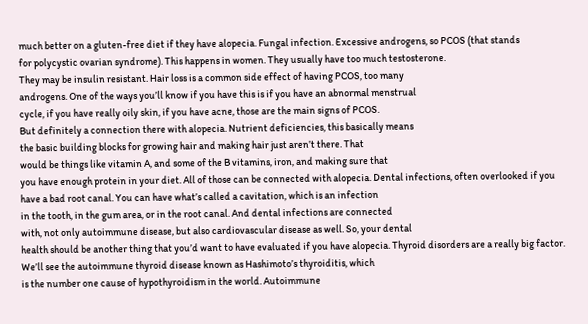much better on a gluten-free diet if they have alopecia. Fungal infection. Excessive androgens, so PCOS (that stands
for polycystic ovarian syndrome). This happens in women. They usually have too much testosterone.
They may be insulin resistant. Hair loss is a common side effect of having PCOS, too many
androgens. One of the ways you’ll know if you have this is if you have an abnormal menstrual
cycle, if you have really oily skin, if you have acne, those are the main signs of PCOS.
But definitely a connection there with alopecia. Nutrient deficiencies, this basically means
the basic building blocks for growing hair and making hair just aren’t there. That
would be things like vitamin A, and some of the B vitamins, iron, and making sure that
you have enough protein in your diet. All of those can be connected with alopecia. Dental infections, often overlooked if you
have a bad root canal. You can have what’s called a cavitation, which is an infection
in the tooth, in the gum area, or in the root canal. And dental infections are connected
with, not only autoimmune disease, but also cardiovascular disease as well. So, your dental
health should be another thing that you’d want to have evaluated if you have alopecia. Thyroid disorders are a really big factor.
We’ll see the autoimmune thyroid disease known as Hashimoto’s thyroiditis, which
is the number one cause of hypothyroidism in the world. Autoimmune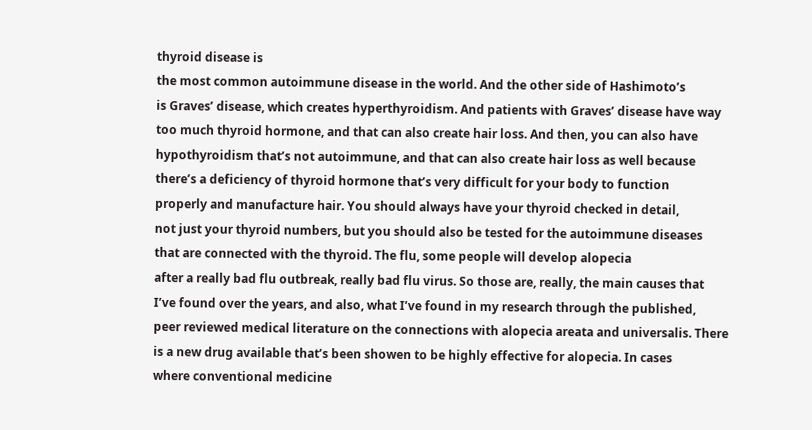thyroid disease is
the most common autoimmune disease in the world. And the other side of Hashimoto’s
is Graves’ disease, which creates hyperthyroidism. And patients with Graves’ disease have way
too much thyroid hormone, and that can also create hair loss. And then, you can also have
hypothyroidism that’s not autoimmune, and that can also create hair loss as well because
there’s a deficiency of thyroid hormone that’s very difficult for your body to function
properly and manufacture hair. You should always have your thyroid checked in detail,
not just your thyroid numbers, but you should also be tested for the autoimmune diseases
that are connected with the thyroid. The flu, some people will develop alopecia
after a really bad flu outbreak, really bad flu virus. So those are, really, the main causes that
I’ve found over the years, and also, what I’ve found in my research through the published,
peer reviewed medical literature on the connections with alopecia areata and universalis. There
is a new drug available that’s been showen to be highly effective for alopecia. In cases
where conventional medicine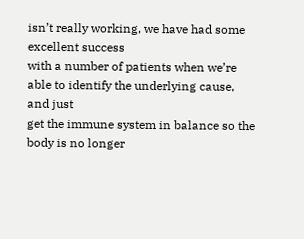isn’t really working, we have had some excellent success
with a number of patients when we’re able to identify the underlying cause, and just
get the immune system in balance so the body is no longer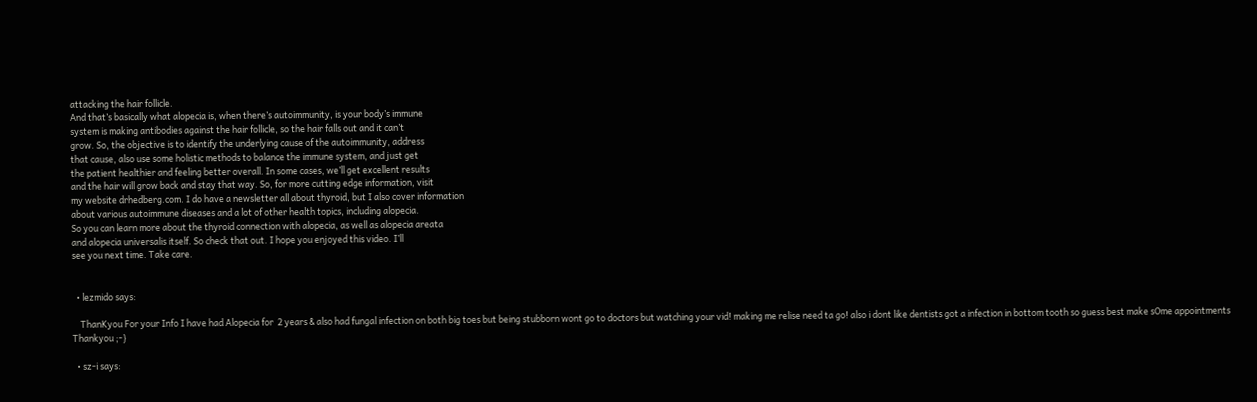attacking the hair follicle.
And that’s basically what alopecia is, when there’s autoimmunity, is your body’s immune
system is making antibodies against the hair follicle, so the hair falls out and it can’t
grow. So, the objective is to identify the underlying cause of the autoimmunity, address
that cause, also use some holistic methods to balance the immune system, and just get
the patient healthier and feeling better overall. In some cases, we’ll get excellent results
and the hair will grow back and stay that way. So, for more cutting edge information, visit
my website drhedberg.com. I do have a newsletter all about thyroid, but I also cover information
about various autoimmune diseases and a lot of other health topics, including alopecia.
So you can learn more about the thyroid connection with alopecia, as well as alopecia areata
and alopecia universalis itself. So check that out. I hope you enjoyed this video. I’ll
see you next time. Take care.


  • lezmido says:

    ThanKyou For your Info I have had Alopecia for  2 years & also had fungal infection on both big toes but being stubborn wont go to doctors but watching your vid! making me relise need ta go! also i dont like dentists got a infection in bottom tooth so guess best make sOme appointments Thankyou ;-}

  • sz-i says: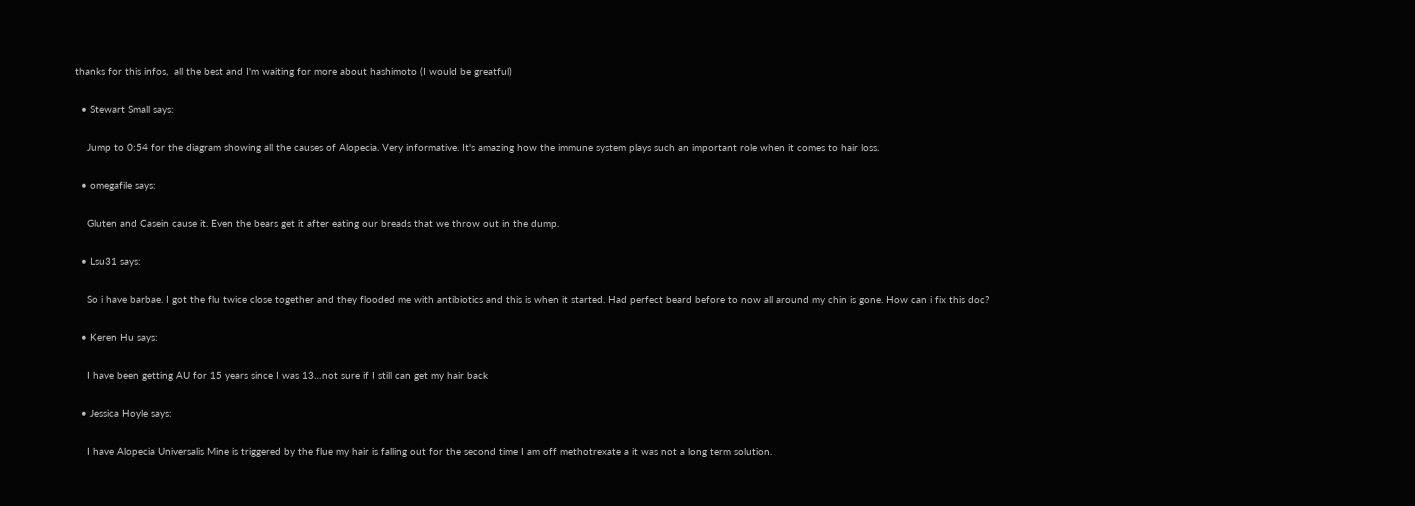thanks for this infos,  all the best and I'm waiting for more about hashimoto (I would be greatful)

  • Stewart Small says:

    Jump to 0:54 for the diagram showing all the causes of Alopecia. Very informative. It's amazing how the immune system plays such an important role when it comes to hair loss.

  • omegafile says:

    Gluten and Casein cause it. Even the bears get it after eating our breads that we throw out in the dump.

  • Lsu31 says:

    So i have barbae. I got the flu twice close together and they flooded me with antibiotics and this is when it started. Had perfect beard before to now all around my chin is gone. How can i fix this doc?

  • Keren Hu says:

    I have been getting AU for 15 years since I was 13…not sure if I still can get my hair back

  • Jessica Hoyle says:

    I have Alopecia Universalis Mine is triggered by the flue my hair is falling out for the second time I am off methotrexate a it was not a long term solution.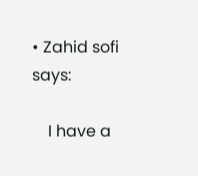• Zahid sofi says:

    I have a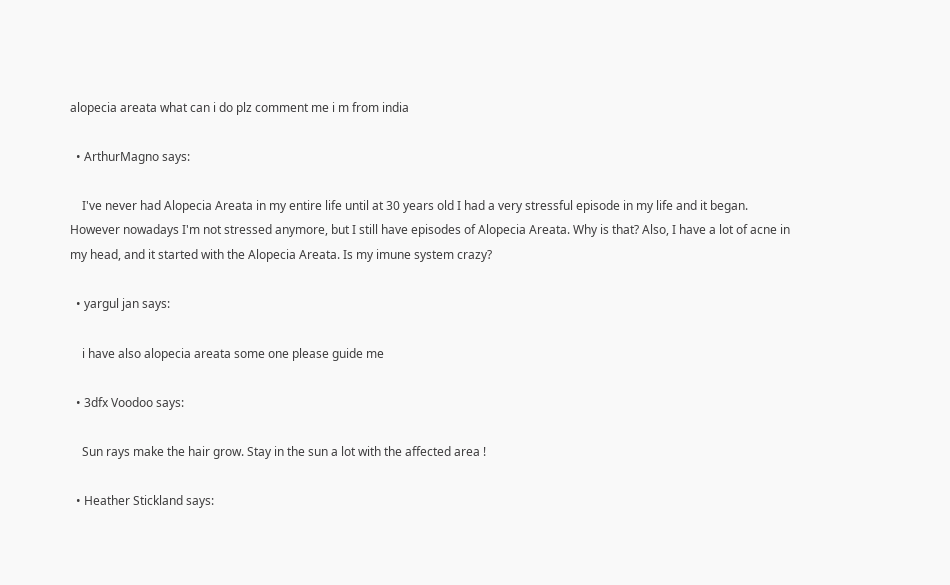alopecia areata what can i do plz comment me i m from india

  • ArthurMagno says:

    I've never had Alopecia Areata in my entire life until at 30 years old I had a very stressful episode in my life and it began. However nowadays I'm not stressed anymore, but I still have episodes of Alopecia Areata. Why is that? Also, I have a lot of acne in my head, and it started with the Alopecia Areata. Is my imune system crazy?

  • yargul jan says:

    i have also alopecia areata some one please guide me

  • 3dfx Voodoo says:

    Sun rays make the hair grow. Stay in the sun a lot with the affected area !

  • Heather Stickland says: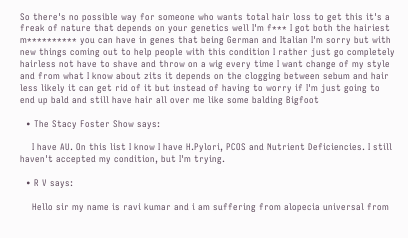So there's no possible way for someone who wants total hair loss to get this it's a freak of nature that depends on your genetics well I'm f*** I got both the hairiest m********** you can have in genes that being German and Italian I'm sorry but with new things coming out to help people with this condition I rather just go completely hairless not have to shave and throw on a wig every time I want change of my style and from what I know about zits it depends on the clogging between sebum and hair less likely it can get rid of it but instead of having to worry if I'm just going to end up bald and still have hair all over me like some balding Bigfoot

  • The Stacy Foster Show says:

    I have AU. On this list I know I have H.Pylori, PCOS and Nutrient Deficiencies. I still haven't accepted my condition, but I'm trying.

  • R V says:

    Hello sir my name is ravi kumar and i am suffering from alopecia universal from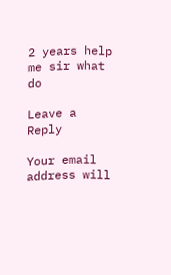2 years help me sir what do

Leave a Reply

Your email address will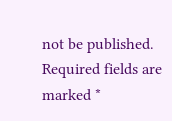not be published. Required fields are marked *